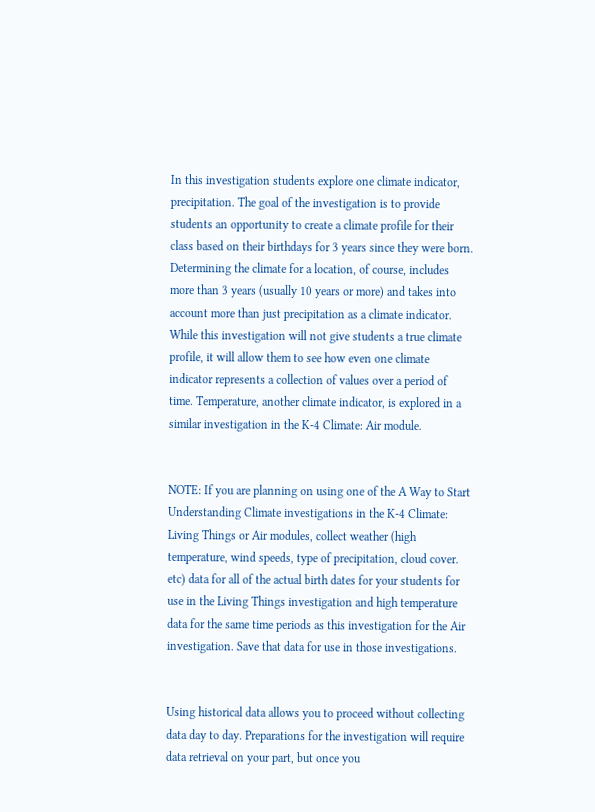In this investigation students explore one climate indicator, precipitation. The goal of the investigation is to provide students an opportunity to create a climate profile for their class based on their birthdays for 3 years since they were born. Determining the climate for a location, of course, includes more than 3 years (usually 10 years or more) and takes into account more than just precipitation as a climate indicator. While this investigation will not give students a true climate profile, it will allow them to see how even one climate indicator represents a collection of values over a period of time. Temperature, another climate indicator, is explored in a similar investigation in the K-4 Climate: Air module.


NOTE: If you are planning on using one of the A Way to Start Understanding Climate investigations in the K-4 Climate: Living Things or Air modules, collect weather (high temperature, wind speeds, type of precipitation, cloud cover. etc) data for all of the actual birth dates for your students for use in the Living Things investigation and high temperature data for the same time periods as this investigation for the Air investigation. Save that data for use in those investigations.


Using historical data allows you to proceed without collecting data day to day. Preparations for the investigation will require data retrieval on your part, but once you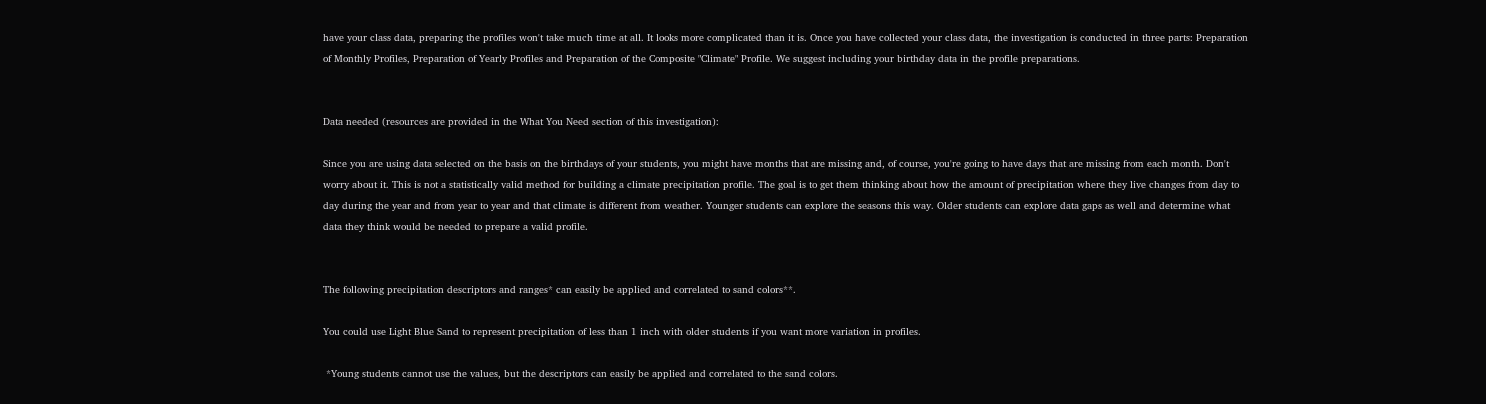have your class data, preparing the profiles won't take much time at all. It looks more complicated than it is. Once you have collected your class data, the investigation is conducted in three parts: Preparation of Monthly Profiles, Preparation of Yearly Profiles and Preparation of the Composite "Climate" Profile. We suggest including your birthday data in the profile preparations.


Data needed (resources are provided in the What You Need section of this investigation):

Since you are using data selected on the basis on the birthdays of your students, you might have months that are missing and, of course, you're going to have days that are missing from each month. Don't worry about it. This is not a statistically valid method for building a climate precipitation profile. The goal is to get them thinking about how the amount of precipitation where they live changes from day to day during the year and from year to year and that climate is different from weather. Younger students can explore the seasons this way. Older students can explore data gaps as well and determine what data they think would be needed to prepare a valid profile.


The following precipitation descriptors and ranges* can easily be applied and correlated to sand colors**.

You could use Light Blue Sand to represent precipitation of less than 1 inch with older students if you want more variation in profiles.

 *Young students cannot use the values, but the descriptors can easily be applied and correlated to the sand colors.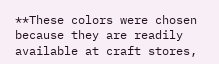**These colors were chosen because they are readily available at craft stores,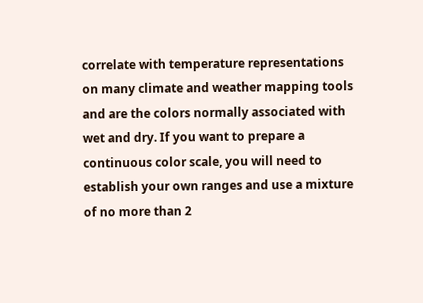correlate with temperature representations on many climate and weather mapping tools and are the colors normally associated with wet and dry. If you want to prepare a continuous color scale, you will need to establish your own ranges and use a mixture of no more than 2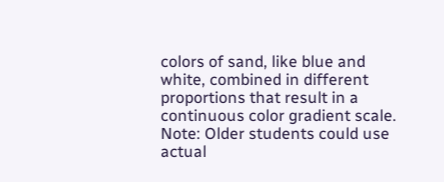colors of sand, like blue and white, combined in different proportions that result in a continuous color gradient scale. Note: Older students could use actual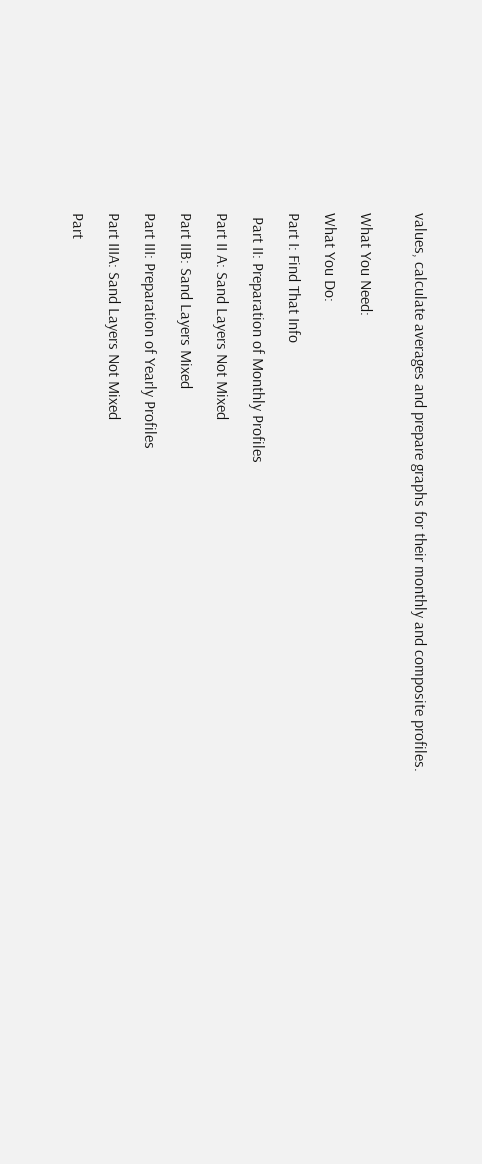values, calculate averages and prepare graphs for their monthly and composite profiles.


What You Need:

What You Do:

Part I: Find That Info

 Part II: Preparation of Monthly Profiles

Part II A: Sand Layers Not Mixed

Part IIB: Sand Layers Mixed

Part III: Preparation of Yearly Profiles

Part IIIA: Sand Layers Not Mixed

Part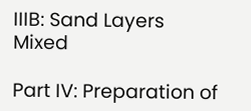IIIB: Sand Layers Mixed

Part IV: Preparation of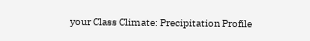your Class Climate: Precipitation Profile